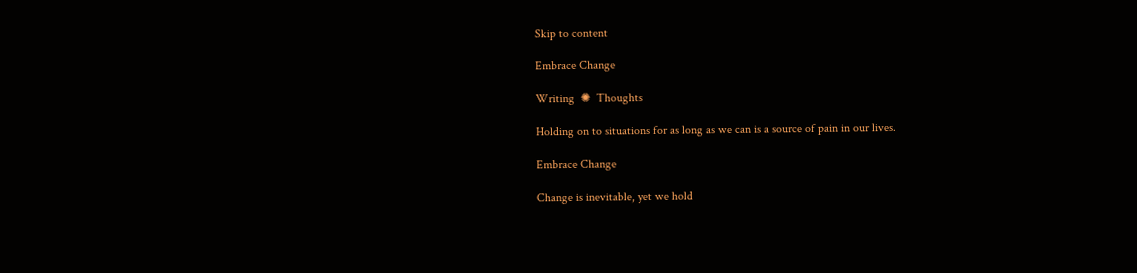Skip to content

Embrace Change

Writing  ✺  Thoughts

Holding on to situations for as long as we can is a source of pain in our lives.

Embrace Change

Change is inevitable, yet we hold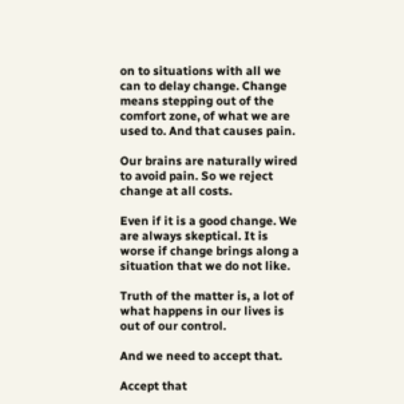on to situations with all we can to delay change. Change means stepping out of the comfort zone, of what we are used to. And that causes pain.

Our brains are naturally wired to avoid pain. So we reject change at all costs.

Even if it is a good change. We are always skeptical. It is worse if change brings along a situation that we do not like.

Truth of the matter is, a lot of what happens in our lives is out of our control.

And we need to accept that.

Accept that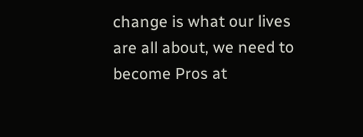change is what our lives are all about, we need to become Pros at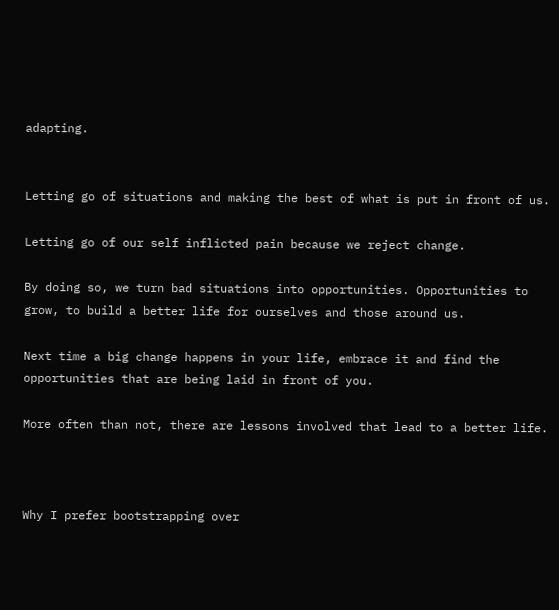adapting.


Letting go of situations and making the best of what is put in front of us.

Letting go of our self inflicted pain because we reject change.

By doing so, we turn bad situations into opportunities. Opportunities to grow, to build a better life for ourselves and those around us.

Next time a big change happens in your life, embrace it and find the opportunities that are being laid in front of you.

More often than not, there are lessons involved that lead to a better life.



Why I prefer bootstrapping over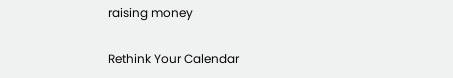raising money

Rethink Your Calendar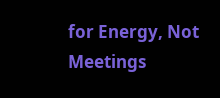for Energy, Not Meetings